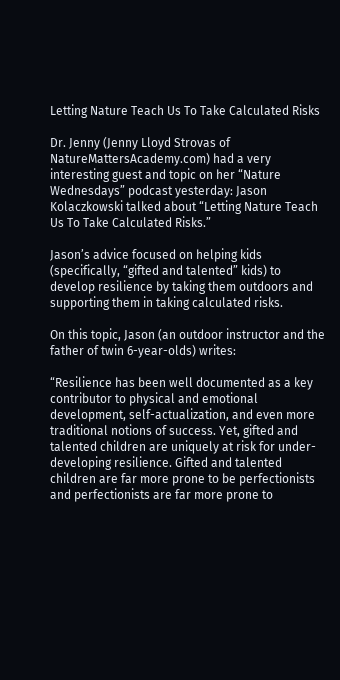Letting Nature Teach Us To Take Calculated Risks

Dr. Jenny (Jenny Lloyd Strovas of NatureMattersAcademy.com) had a very interesting guest and topic on her “Nature Wednesdays” podcast yesterday: Jason Kolaczkowski talked about “Letting Nature Teach Us To Take Calculated Risks.”

Jason’s advice focused on helping kids (specifically, “gifted and talented” kids) to develop resilience by taking them outdoors and supporting them in taking calculated risks.

On this topic, Jason (an outdoor instructor and the father of twin 6-year-olds) writes:

“Resilience has been well documented as a key contributor to physical and emotional development, self-actualization, and even more traditional notions of success. Yet, gifted and talented children are uniquely at risk for under-developing resilience. Gifted and talented children are far more prone to be perfectionists and perfectionists are far more prone to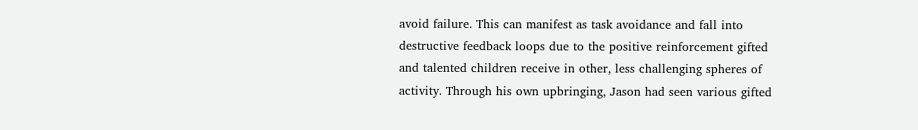avoid failure. This can manifest as task avoidance and fall into destructive feedback loops due to the positive reinforcement gifted and talented children receive in other, less challenging spheres of activity. Through his own upbringing, Jason had seen various gifted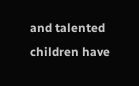and talented children have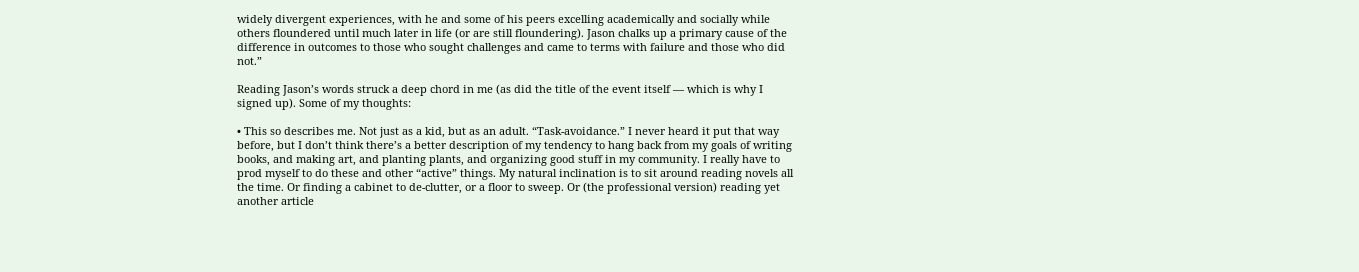widely divergent experiences, with he and some of his peers excelling academically and socially while others floundered until much later in life (or are still floundering). Jason chalks up a primary cause of the difference in outcomes to those who sought challenges and came to terms with failure and those who did not.”

Reading Jason’s words struck a deep chord in me (as did the title of the event itself — which is why I signed up). Some of my thoughts:

• This so describes me. Not just as a kid, but as an adult. “Task-avoidance.” I never heard it put that way before, but I don’t think there’s a better description of my tendency to hang back from my goals of writing books, and making art, and planting plants, and organizing good stuff in my community. I really have to prod myself to do these and other “active” things. My natural inclination is to sit around reading novels all the time. Or finding a cabinet to de-clutter, or a floor to sweep. Or (the professional version) reading yet another article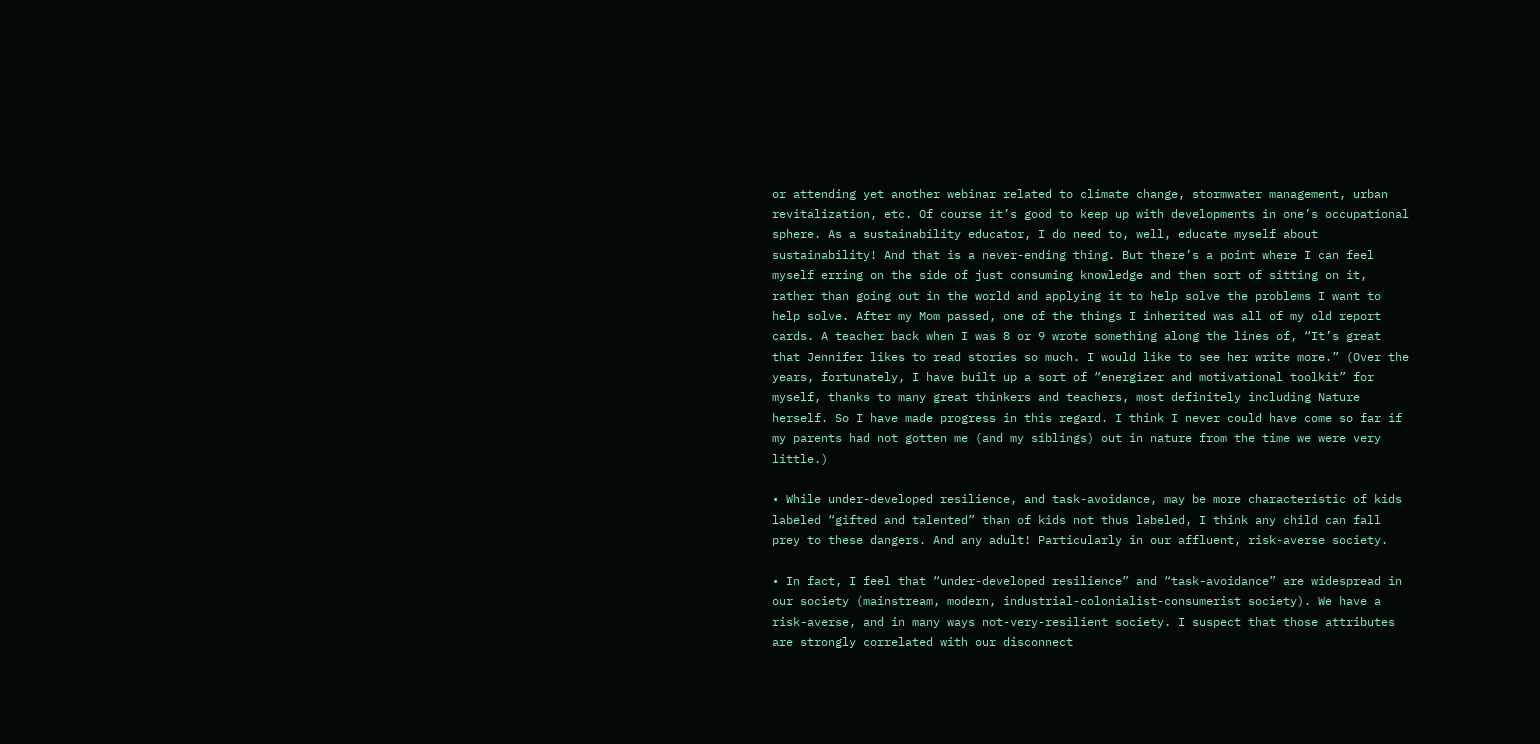or attending yet another webinar related to climate change, stormwater management, urban revitalization, etc. Of course it’s good to keep up with developments in one’s occupational sphere. As a sustainability educator, I do need to, well, educate myself about sustainability! And that is a never-ending thing. But there’s a point where I can feel myself erring on the side of just consuming knowledge and then sort of sitting on it, rather than going out in the world and applying it to help solve the problems I want to help solve. After my Mom passed, one of the things I inherited was all of my old report cards. A teacher back when I was 8 or 9 wrote something along the lines of, “It’s great that Jennifer likes to read stories so much. I would like to see her write more.” (Over the years, fortunately, I have built up a sort of “energizer and motivational toolkit” for myself, thanks to many great thinkers and teachers, most definitely including Nature herself. So I have made progress in this regard. I think I never could have come so far if my parents had not gotten me (and my siblings) out in nature from the time we were very little.)

• While under-developed resilience, and task-avoidance, may be more characteristic of kids labeled “gifted and talented” than of kids not thus labeled, I think any child can fall prey to these dangers. And any adult! Particularly in our affluent, risk-averse society.

• In fact, I feel that “under-developed resilience” and “task-avoidance” are widespread in our society (mainstream, modern, industrial-colonialist-consumerist society). We have a risk-averse, and in many ways not-very-resilient society. I suspect that those attributes are strongly correlated with our disconnect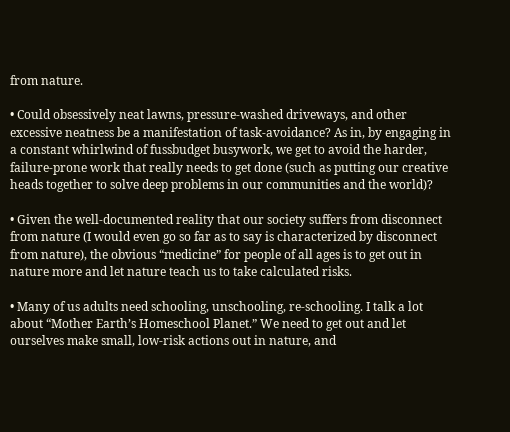from nature.

• Could obsessively neat lawns, pressure-washed driveways, and other excessive neatness be a manifestation of task-avoidance? As in, by engaging in a constant whirlwind of fussbudget busywork, we get to avoid the harder, failure-prone work that really needs to get done (such as putting our creative heads together to solve deep problems in our communities and the world)?

• Given the well-documented reality that our society suffers from disconnect from nature (I would even go so far as to say is characterized by disconnect from nature), the obvious “medicine” for people of all ages is to get out in nature more and let nature teach us to take calculated risks.

• Many of us adults need schooling, unschooling, re-schooling. I talk a lot about “Mother Earth’s Homeschool Planet.” We need to get out and let ourselves make small, low-risk actions out in nature, and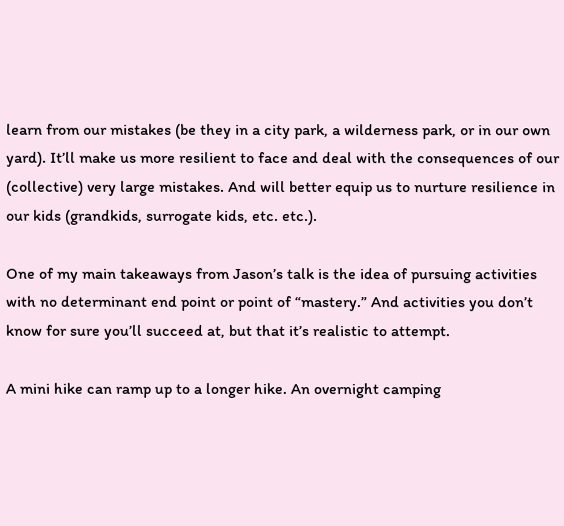learn from our mistakes (be they in a city park, a wilderness park, or in our own yard). It’ll make us more resilient to face and deal with the consequences of our (collective) very large mistakes. And will better equip us to nurture resilience in our kids (grandkids, surrogate kids, etc. etc.).

One of my main takeaways from Jason’s talk is the idea of pursuing activities with no determinant end point or point of “mastery.” And activities you don’t know for sure you’ll succeed at, but that it’s realistic to attempt.

A mini hike can ramp up to a longer hike. An overnight camping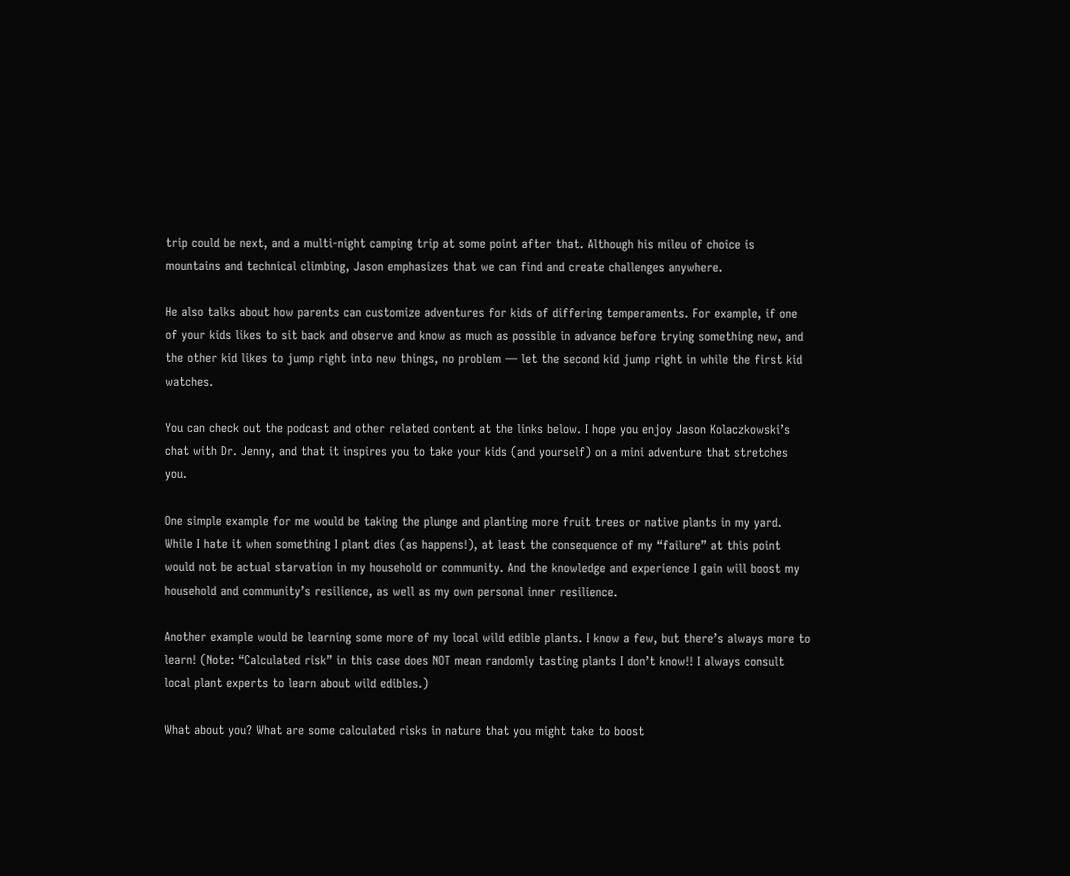trip could be next, and a multi-night camping trip at some point after that. Although his mileu of choice is mountains and technical climbing, Jason emphasizes that we can find and create challenges anywhere.

He also talks about how parents can customize adventures for kids of differing temperaments. For example, if one of your kids likes to sit back and observe and know as much as possible in advance before trying something new, and the other kid likes to jump right into new things, no problem — let the second kid jump right in while the first kid watches.

You can check out the podcast and other related content at the links below. I hope you enjoy Jason Kolaczkowski’s chat with Dr. Jenny, and that it inspires you to take your kids (and yourself) on a mini adventure that stretches you.

One simple example for me would be taking the plunge and planting more fruit trees or native plants in my yard. While I hate it when something I plant dies (as happens!), at least the consequence of my “failure” at this point would not be actual starvation in my household or community. And the knowledge and experience I gain will boost my household and community’s resilience, as well as my own personal inner resilience.

Another example would be learning some more of my local wild edible plants. I know a few, but there’s always more to learn! (Note: “Calculated risk” in this case does NOT mean randomly tasting plants I don’t know!! I always consult local plant experts to learn about wild edibles.)

What about you? What are some calculated risks in nature that you might take to boost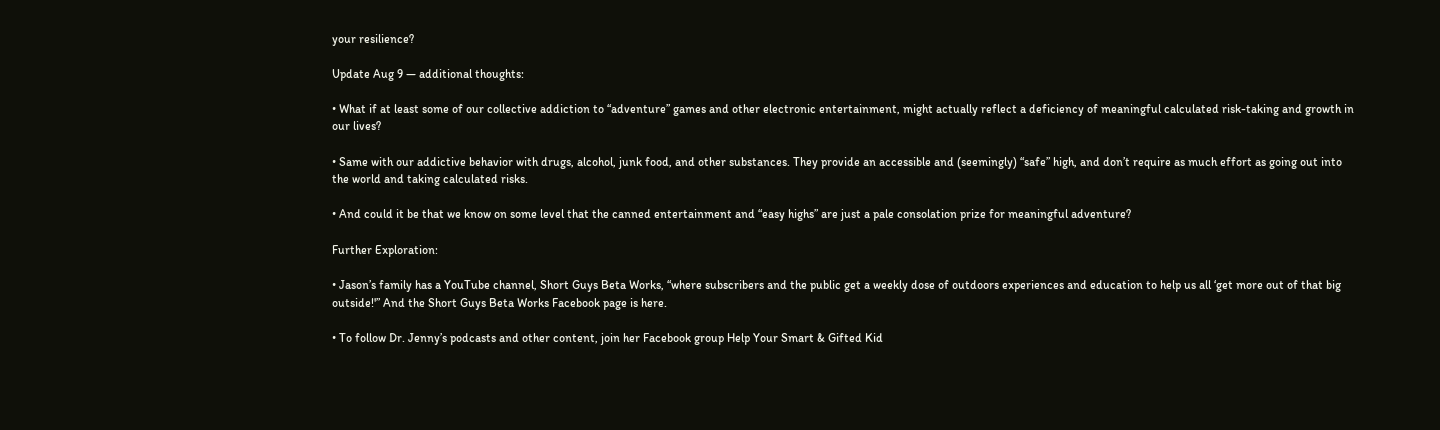your resilience?

Update Aug 9 — additional thoughts:

• What if at least some of our collective addiction to “adventure” games and other electronic entertainment, might actually reflect a deficiency of meaningful calculated risk-taking and growth in our lives?

• Same with our addictive behavior with drugs, alcohol, junk food, and other substances. They provide an accessible and (seemingly) “safe” high, and don’t require as much effort as going out into the world and taking calculated risks.

• And could it be that we know on some level that the canned entertainment and “easy highs” are just a pale consolation prize for meaningful adventure?

Further Exploration:

• Jason’s family has a YouTube channel, Short Guys Beta Works, “where subscribers and the public get a weekly dose of outdoors experiences and education to help us all ‘get more out of that big outside!'” And the Short Guys Beta Works Facebook page is here.

• To follow Dr. Jenny’s podcasts and other content, join her Facebook group Help Your Smart & Gifted Kid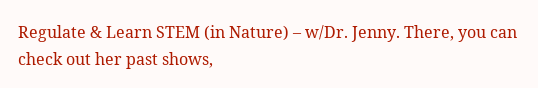Regulate & Learn STEM (in Nature) – w/Dr. Jenny. There, you can check out her past shows,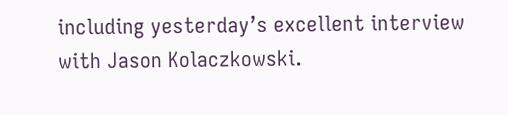including yesterday’s excellent interview with Jason Kolaczkowski.